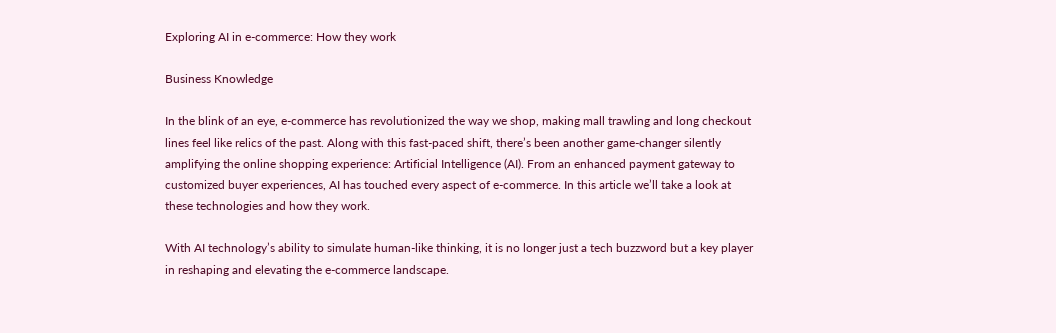Exploring AI in e-commerce: How they work

Business Knowledge

In the blink of an eye, e-commerce has revolutionized the way we shop, making mall trawling and long checkout lines feel like relics of the past. Along with this fast-paced shift, there’s been another game-changer silently amplifying the online shopping experience: Artificial Intelligence (AI). From an enhanced payment gateway to customized buyer experiences, AI has touched every aspect of e-commerce. In this article we’ll take a look at these technologies and how they work.

With AI technology’s ability to simulate human-like thinking, it is no longer just a tech buzzword but a key player in reshaping and elevating the e-commerce landscape.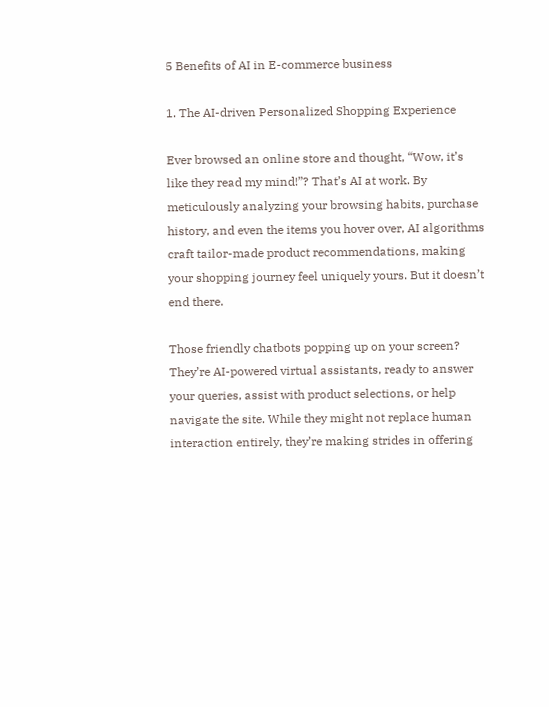5 Benefits of AI in E-commerce business

1. The AI-driven Personalized Shopping Experience

Ever browsed an online store and thought, “Wow, it’s like they read my mind!”? That’s AI at work. By meticulously analyzing your browsing habits, purchase history, and even the items you hover over, AI algorithms craft tailor-made product recommendations, making your shopping journey feel uniquely yours. But it doesn’t end there.

Those friendly chatbots popping up on your screen? They’re AI-powered virtual assistants, ready to answer your queries, assist with product selections, or help navigate the site. While they might not replace human interaction entirely, they’re making strides in offering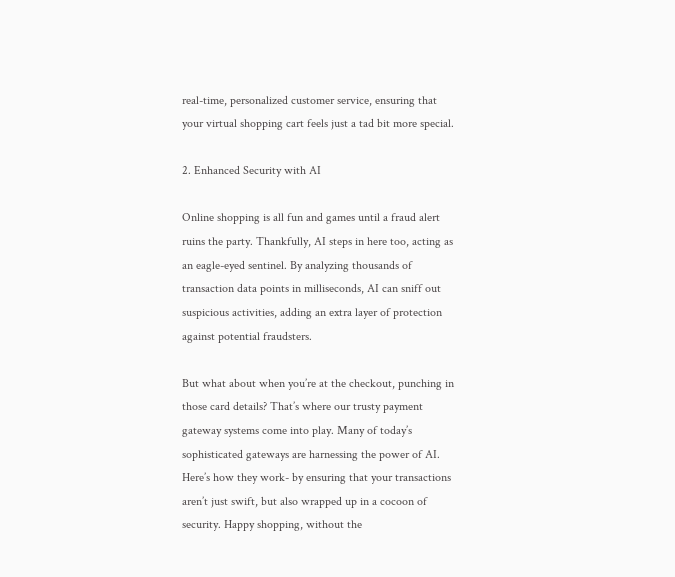real-time, personalized customer service, ensuring that your virtual shopping cart feels just a tad bit more special.

2. Enhanced Security with AI

Online shopping is all fun and games until a fraud alert ruins the party. Thankfully, AI steps in here too, acting as an eagle-eyed sentinel. By analyzing thousands of transaction data points in milliseconds, AI can sniff out suspicious activities, adding an extra layer of protection against potential fraudsters.

But what about when you’re at the checkout, punching in those card details? That’s where our trusty payment gateway systems come into play. Many of today’s sophisticated gateways are harnessing the power of AI. Here’s how they work- by ensuring that your transactions aren’t just swift, but also wrapped up in a cocoon of security. Happy shopping, without the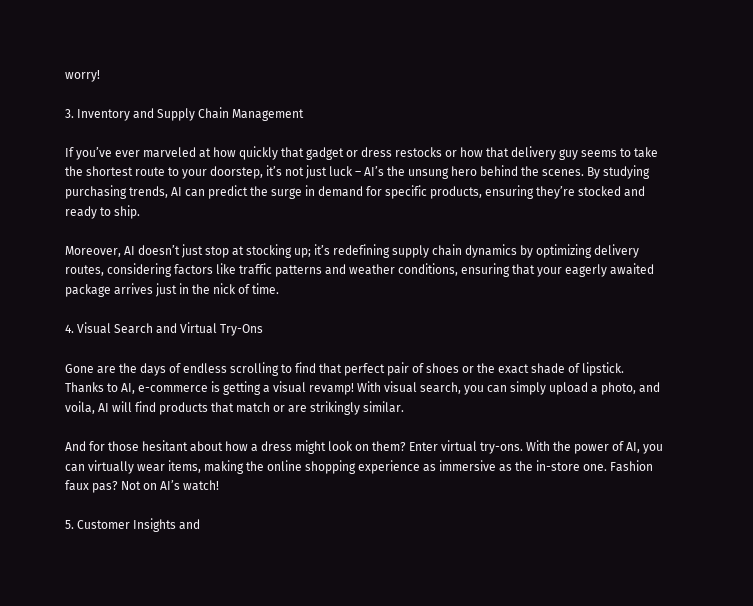worry!

3. Inventory and Supply Chain Management

If you’ve ever marveled at how quickly that gadget or dress restocks or how that delivery guy seems to take the shortest route to your doorstep, it’s not just luck – AI’s the unsung hero behind the scenes. By studying purchasing trends, AI can predict the surge in demand for specific products, ensuring they’re stocked and ready to ship.

Moreover, AI doesn’t just stop at stocking up; it’s redefining supply chain dynamics by optimizing delivery routes, considering factors like traffic patterns and weather conditions, ensuring that your eagerly awaited package arrives just in the nick of time.

4. Visual Search and Virtual Try-Ons

Gone are the days of endless scrolling to find that perfect pair of shoes or the exact shade of lipstick. Thanks to AI, e-commerce is getting a visual revamp! With visual search, you can simply upload a photo, and voila, AI will find products that match or are strikingly similar.

And for those hesitant about how a dress might look on them? Enter virtual try-ons. With the power of AI, you can virtually wear items, making the online shopping experience as immersive as the in-store one. Fashion faux pas? Not on AI’s watch!

5. Customer Insights and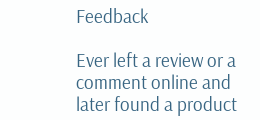Feedback

Ever left a review or a comment online and later found a product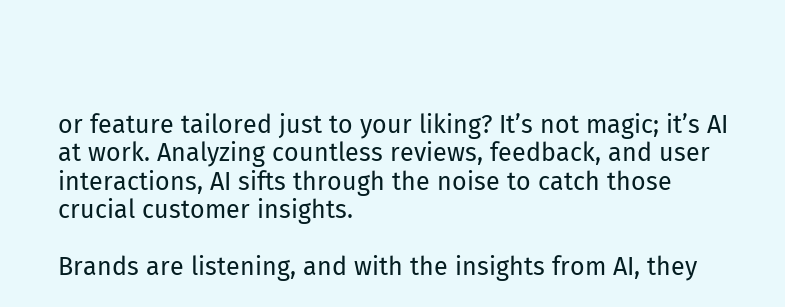or feature tailored just to your liking? It’s not magic; it’s AI at work. Analyzing countless reviews, feedback, and user interactions, AI sifts through the noise to catch those crucial customer insights.

Brands are listening, and with the insights from AI, they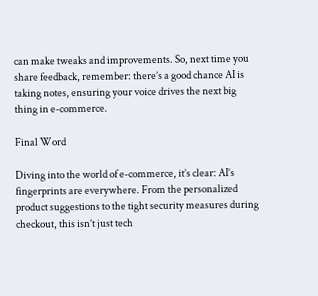can make tweaks and improvements. So, next time you share feedback, remember: there’s a good chance AI is taking notes, ensuring your voice drives the next big thing in e-commerce.

Final Word

Diving into the world of e-commerce, it’s clear: AI’s fingerprints are everywhere. From the personalized product suggestions to the tight security measures during checkout, this isn’t just tech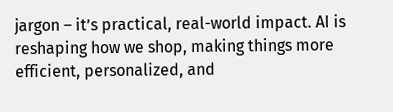jargon – it’s practical, real-world impact. AI is reshaping how we shop, making things more efficient, personalized, and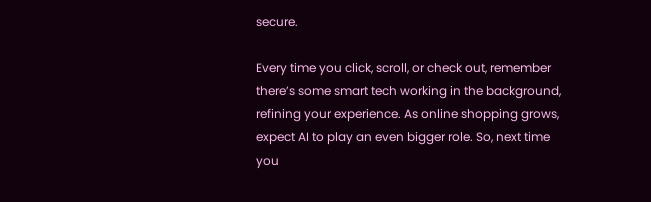secure.

Every time you click, scroll, or check out, remember there’s some smart tech working in the background, refining your experience. As online shopping grows, expect AI to play an even bigger role. So, next time you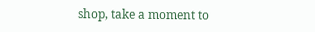shop, take a moment to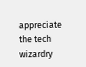appreciate the tech wizardry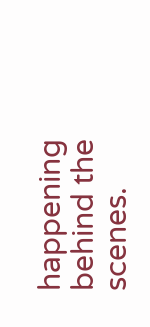happening behind the scenes.